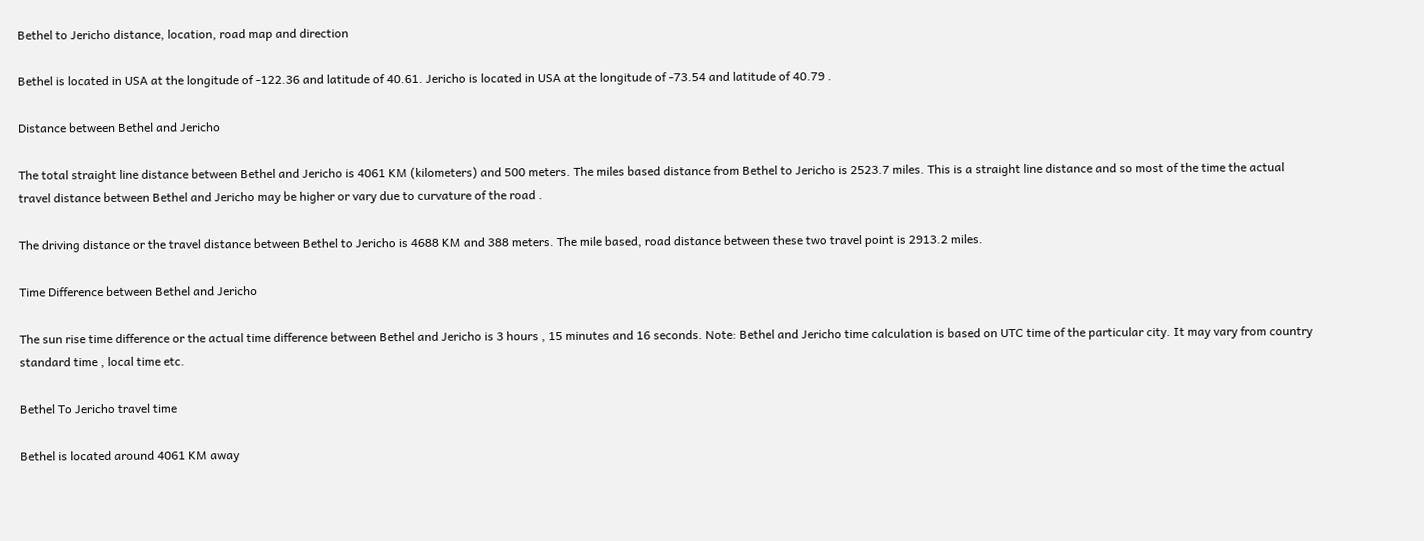Bethel to Jericho distance, location, road map and direction

Bethel is located in USA at the longitude of -122.36 and latitude of 40.61. Jericho is located in USA at the longitude of -73.54 and latitude of 40.79 .

Distance between Bethel and Jericho

The total straight line distance between Bethel and Jericho is 4061 KM (kilometers) and 500 meters. The miles based distance from Bethel to Jericho is 2523.7 miles. This is a straight line distance and so most of the time the actual travel distance between Bethel and Jericho may be higher or vary due to curvature of the road .

The driving distance or the travel distance between Bethel to Jericho is 4688 KM and 388 meters. The mile based, road distance between these two travel point is 2913.2 miles.

Time Difference between Bethel and Jericho

The sun rise time difference or the actual time difference between Bethel and Jericho is 3 hours , 15 minutes and 16 seconds. Note: Bethel and Jericho time calculation is based on UTC time of the particular city. It may vary from country standard time , local time etc.

Bethel To Jericho travel time

Bethel is located around 4061 KM away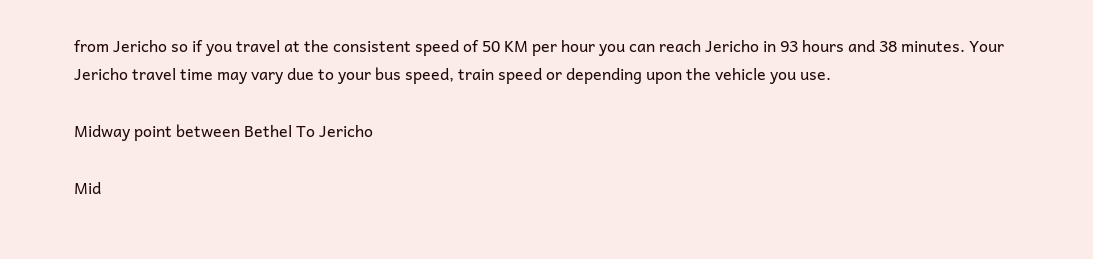from Jericho so if you travel at the consistent speed of 50 KM per hour you can reach Jericho in 93 hours and 38 minutes. Your Jericho travel time may vary due to your bus speed, train speed or depending upon the vehicle you use.

Midway point between Bethel To Jericho

Mid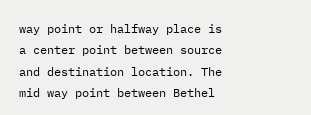way point or halfway place is a center point between source and destination location. The mid way point between Bethel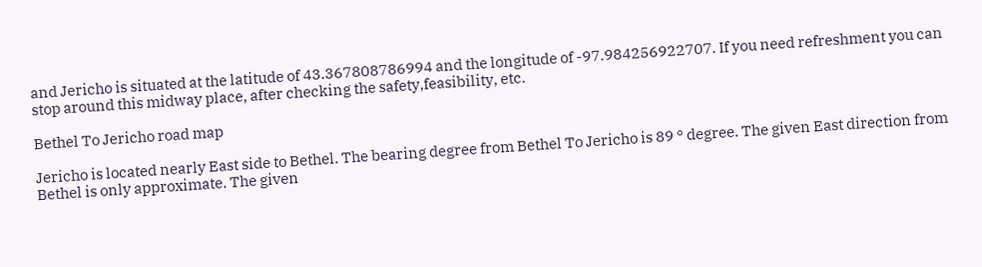and Jericho is situated at the latitude of 43.367808786994 and the longitude of -97.984256922707. If you need refreshment you can stop around this midway place, after checking the safety,feasibility, etc.

Bethel To Jericho road map

Jericho is located nearly East side to Bethel. The bearing degree from Bethel To Jericho is 89 ° degree. The given East direction from Bethel is only approximate. The given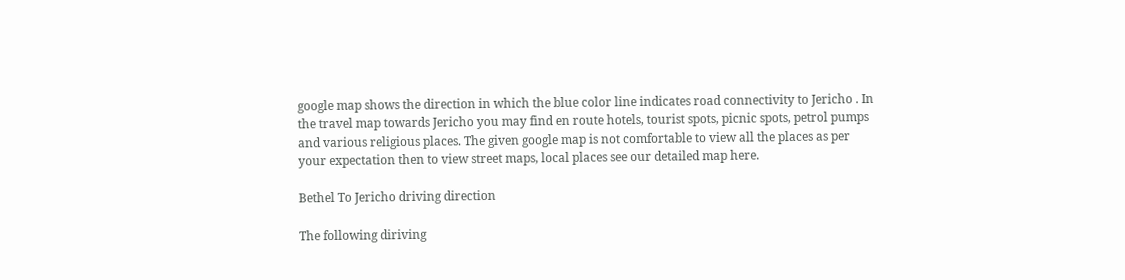google map shows the direction in which the blue color line indicates road connectivity to Jericho . In the travel map towards Jericho you may find en route hotels, tourist spots, picnic spots, petrol pumps and various religious places. The given google map is not comfortable to view all the places as per your expectation then to view street maps, local places see our detailed map here.

Bethel To Jericho driving direction

The following diriving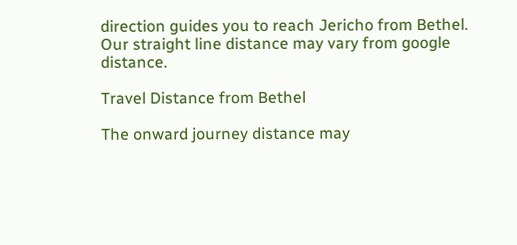direction guides you to reach Jericho from Bethel. Our straight line distance may vary from google distance.

Travel Distance from Bethel

The onward journey distance may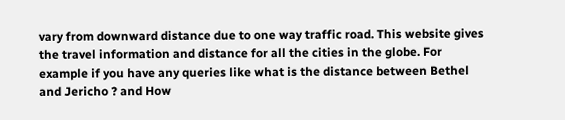vary from downward distance due to one way traffic road. This website gives the travel information and distance for all the cities in the globe. For example if you have any queries like what is the distance between Bethel and Jericho ? and How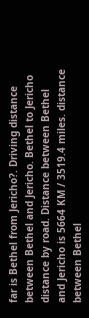far is Bethel from Jericho?. Driving distance between Bethel and Jericho. Bethel to Jericho distance by road. Distance between Bethel and Jericho is 5664 KM / 3519.4 miles. distance between Bethel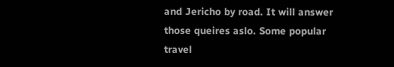and Jericho by road. It will answer those queires aslo. Some popular travel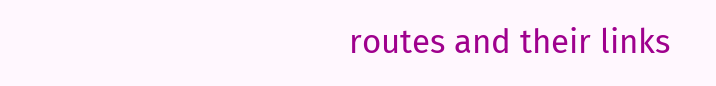routes and their links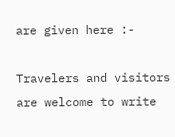are given here :-

Travelers and visitors are welcome to write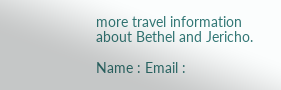more travel information about Bethel and Jericho.

Name : Email :